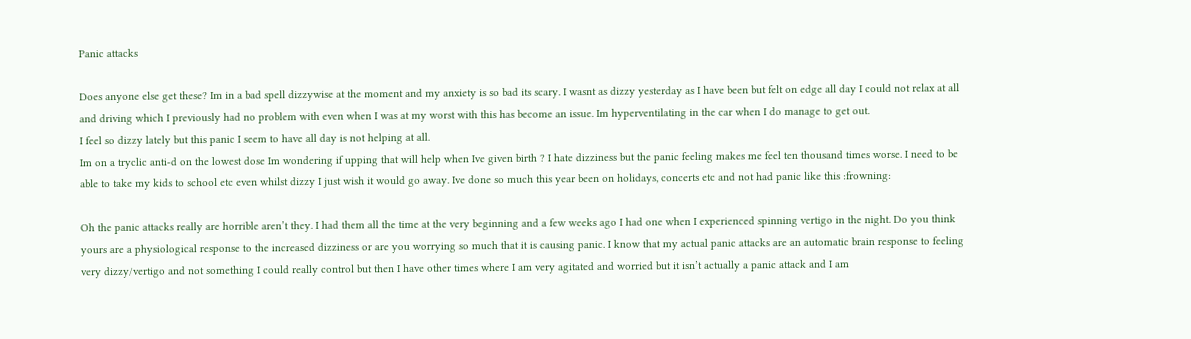Panic attacks

Does anyone else get these? Im in a bad spell dizzywise at the moment and my anxiety is so bad its scary. I wasnt as dizzy yesterday as I have been but felt on edge all day I could not relax at all and driving which I previously had no problem with even when I was at my worst with this has become an issue. Im hyperventilating in the car when I do manage to get out.
I feel so dizzy lately but this panic I seem to have all day is not helping at all.
Im on a tryclic anti-d on the lowest dose Im wondering if upping that will help when Ive given birth ? I hate dizziness but the panic feeling makes me feel ten thousand times worse. I need to be able to take my kids to school etc even whilst dizzy I just wish it would go away. Ive done so much this year been on holidays, concerts etc and not had panic like this :frowning:

Oh the panic attacks really are horrible aren’t they. I had them all the time at the very beginning and a few weeks ago I had one when I experienced spinning vertigo in the night. Do you think yours are a physiological response to the increased dizziness or are you worrying so much that it is causing panic. I know that my actual panic attacks are an automatic brain response to feeling very dizzy/vertigo and not something I could really control but then I have other times where I am very agitated and worried but it isn’t actually a panic attack and I am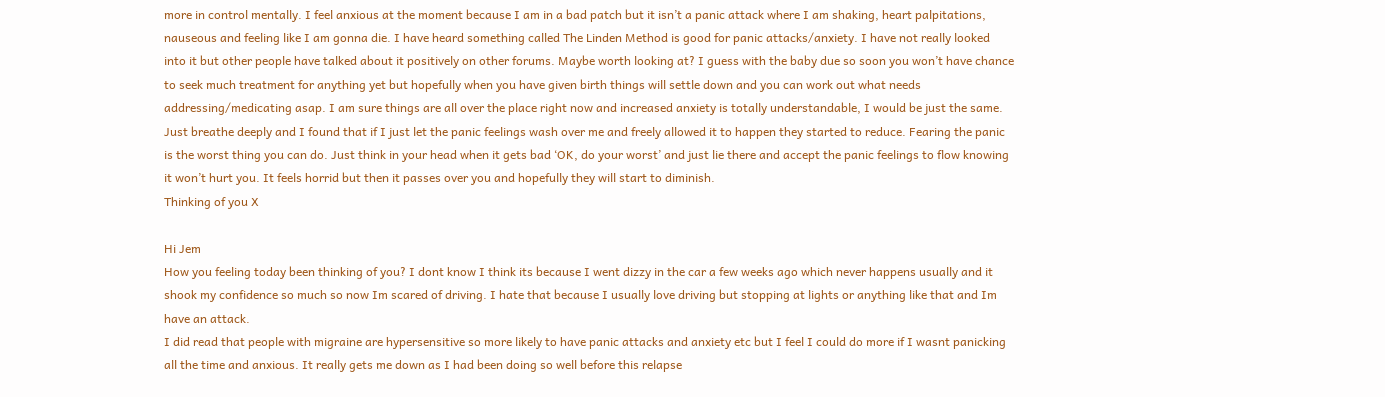more in control mentally. I feel anxious at the moment because I am in a bad patch but it isn’t a panic attack where I am shaking, heart palpitations, nauseous and feeling like I am gonna die. I have heard something called The Linden Method is good for panic attacks/anxiety. I have not really looked into it but other people have talked about it positively on other forums. Maybe worth looking at? I guess with the baby due so soon you won’t have chance to seek much treatment for anything yet but hopefully when you have given birth things will settle down and you can work out what needs addressing/medicating asap. I am sure things are all over the place right now and increased anxiety is totally understandable, I would be just the same. Just breathe deeply and I found that if I just let the panic feelings wash over me and freely allowed it to happen they started to reduce. Fearing the panic is the worst thing you can do. Just think in your head when it gets bad ‘OK, do your worst’ and just lie there and accept the panic feelings to flow knowing it won’t hurt you. It feels horrid but then it passes over you and hopefully they will start to diminish.
Thinking of you X

Hi Jem
How you feeling today been thinking of you? I dont know I think its because I went dizzy in the car a few weeks ago which never happens usually and it shook my confidence so much so now Im scared of driving. I hate that because I usually love driving but stopping at lights or anything like that and Im have an attack.
I did read that people with migraine are hypersensitive so more likely to have panic attacks and anxiety etc but I feel I could do more if I wasnt panicking all the time and anxious. It really gets me down as I had been doing so well before this relapse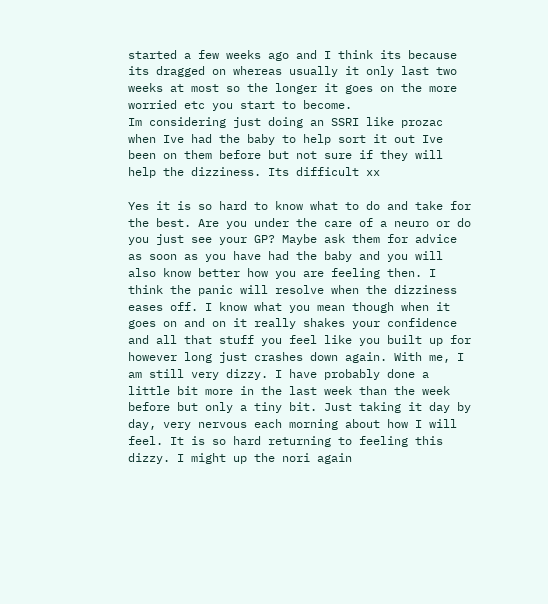started a few weeks ago and I think its because its dragged on whereas usually it only last two weeks at most so the longer it goes on the more worried etc you start to become.
Im considering just doing an SSRI like prozac when Ive had the baby to help sort it out Ive been on them before but not sure if they will help the dizziness. Its difficult xx

Yes it is so hard to know what to do and take for the best. Are you under the care of a neuro or do you just see your GP? Maybe ask them for advice as soon as you have had the baby and you will also know better how you are feeling then. I think the panic will resolve when the dizziness eases off. I know what you mean though when it goes on and on it really shakes your confidence and all that stuff you feel like you built up for however long just crashes down again. With me, I am still very dizzy. I have probably done a little bit more in the last week than the week before but only a tiny bit. Just taking it day by day, very nervous each morning about how I will feel. It is so hard returning to feeling this dizzy. I might up the nori again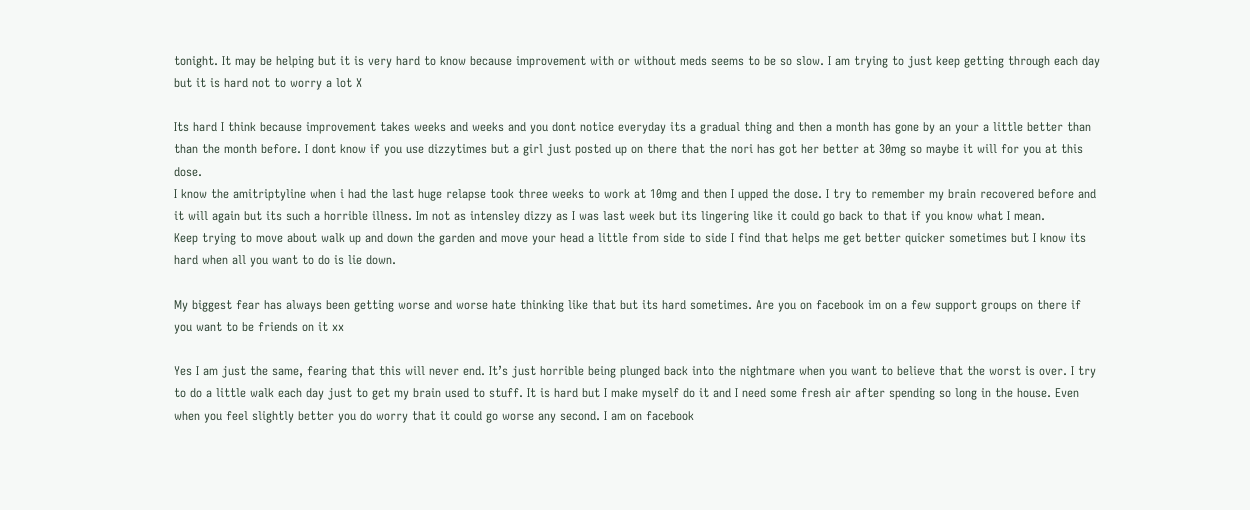tonight. It may be helping but it is very hard to know because improvement with or without meds seems to be so slow. I am trying to just keep getting through each day but it is hard not to worry a lot X

Its hard I think because improvement takes weeks and weeks and you dont notice everyday its a gradual thing and then a month has gone by an your a little better than than the month before. I dont know if you use dizzytimes but a girl just posted up on there that the nori has got her better at 30mg so maybe it will for you at this dose.
I know the amitriptyline when i had the last huge relapse took three weeks to work at 10mg and then I upped the dose. I try to remember my brain recovered before and it will again but its such a horrible illness. Im not as intensley dizzy as I was last week but its lingering like it could go back to that if you know what I mean.
Keep trying to move about walk up and down the garden and move your head a little from side to side I find that helps me get better quicker sometimes but I know its hard when all you want to do is lie down.

My biggest fear has always been getting worse and worse hate thinking like that but its hard sometimes. Are you on facebook im on a few support groups on there if you want to be friends on it xx

Yes I am just the same, fearing that this will never end. It’s just horrible being plunged back into the nightmare when you want to believe that the worst is over. I try to do a little walk each day just to get my brain used to stuff. It is hard but I make myself do it and I need some fresh air after spending so long in the house. Even when you feel slightly better you do worry that it could go worse any second. I am on facebook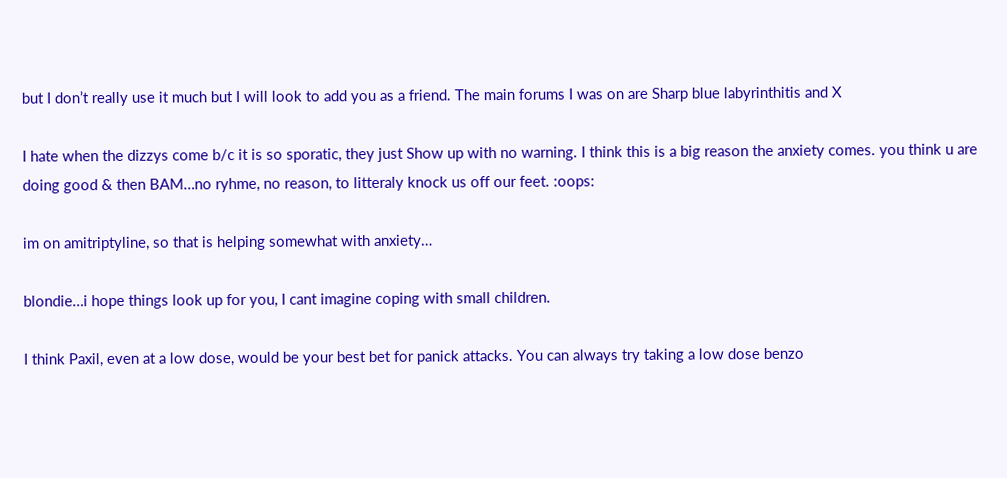but I don’t really use it much but I will look to add you as a friend. The main forums I was on are Sharp blue labyrinthitis and X

I hate when the dizzys come b/c it is so sporatic, they just Show up with no warning. I think this is a big reason the anxiety comes. you think u are doing good & then BAM…no ryhme, no reason, to litteraly knock us off our feet. :oops:

im on amitriptyline, so that is helping somewhat with anxiety…

blondie…i hope things look up for you, I cant imagine coping with small children.

I think Paxil, even at a low dose, would be your best bet for panick attacks. You can always try taking a low dose benzo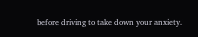before driving to take down your anxiety.